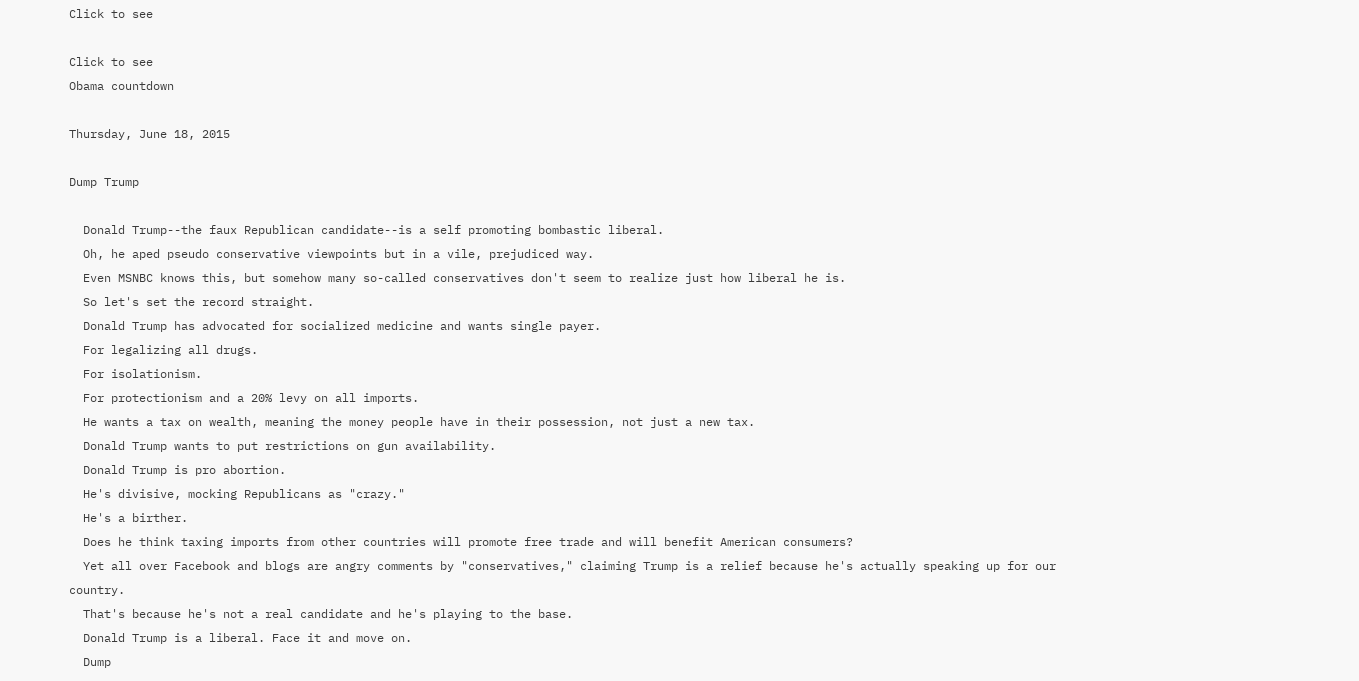Click to see

Click to see
Obama countdown

Thursday, June 18, 2015

Dump Trump

  Donald Trump--the faux Republican candidate--is a self promoting bombastic liberal.
  Oh, he aped pseudo conservative viewpoints but in a vile, prejudiced way.
  Even MSNBC knows this, but somehow many so-called conservatives don't seem to realize just how liberal he is.
  So let's set the record straight.
  Donald Trump has advocated for socialized medicine and wants single payer.
  For legalizing all drugs.
  For isolationism.
  For protectionism and a 20% levy on all imports.
  He wants a tax on wealth, meaning the money people have in their possession, not just a new tax.
  Donald Trump wants to put restrictions on gun availability.
  Donald Trump is pro abortion.
  He's divisive, mocking Republicans as "crazy."
  He's a birther.
  Does he think taxing imports from other countries will promote free trade and will benefit American consumers?
  Yet all over Facebook and blogs are angry comments by "conservatives," claiming Trump is a relief because he's actually speaking up for our country.
  That's because he's not a real candidate and he's playing to the base.
  Donald Trump is a liberal. Face it and move on.
  Dump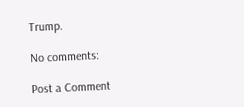Trump.

No comments:

Post a Comment